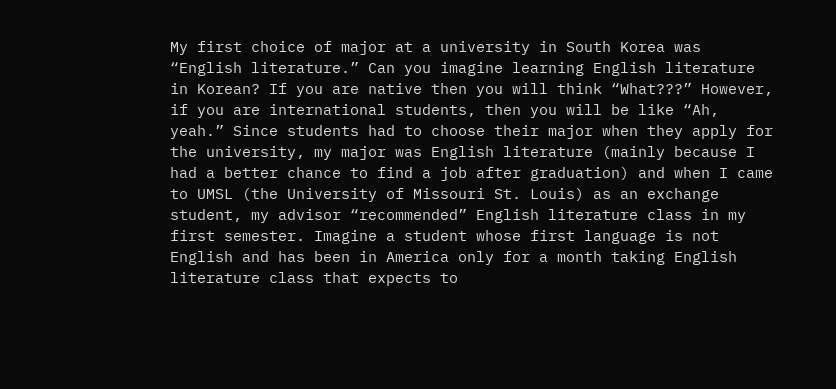My first choice of major at a university in South Korea was “English literature.” Can you imagine learning English literature in Korean? If you are native then you will think “What???” However, if you are international students, then you will be like “Ah, yeah.” Since students had to choose their major when they apply for the university, my major was English literature (mainly because I had a better chance to find a job after graduation) and when I came to UMSL (the University of Missouri St. Louis) as an exchange student, my advisor “recommended” English literature class in my first semester. Imagine a student whose first language is not English and has been in America only for a month taking English literature class that expects to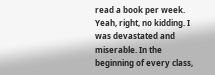read a book per week. Yeah, right, no kidding. I was devastated and miserable. In the beginning of every class,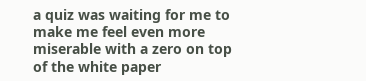a quiz was waiting for me to make me feel even more miserable with a zero on top of the white paper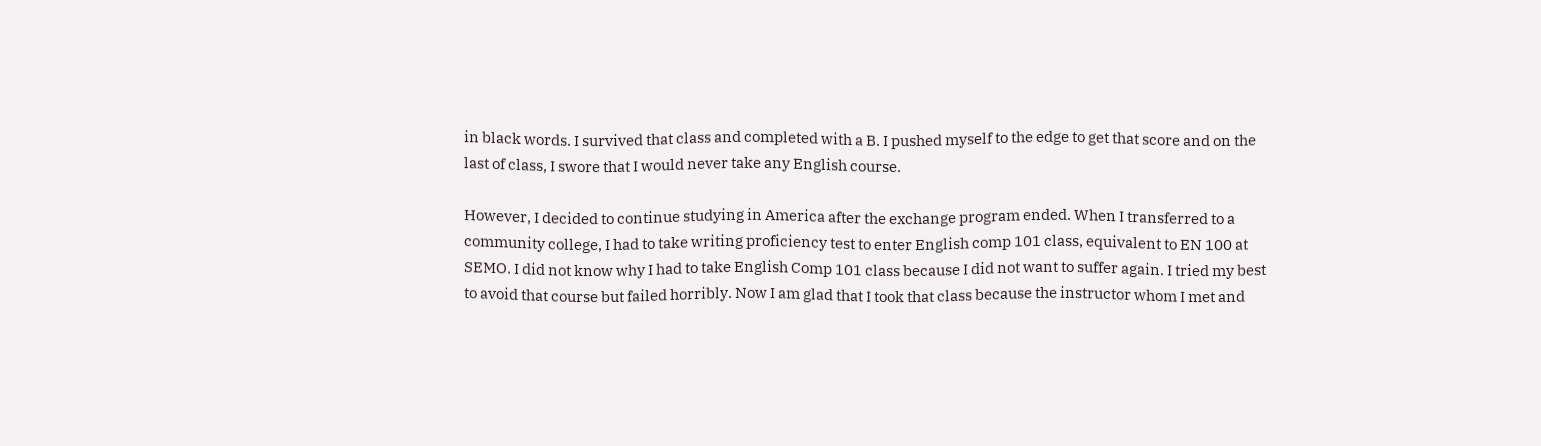in black words. I survived that class and completed with a B. I pushed myself to the edge to get that score and on the last of class, I swore that I would never take any English course.

However, I decided to continue studying in America after the exchange program ended. When I transferred to a community college, I had to take writing proficiency test to enter English comp 101 class, equivalent to EN 100 at SEMO. I did not know why I had to take English Comp 101 class because I did not want to suffer again. I tried my best to avoid that course but failed horribly. Now I am glad that I took that class because the instructor whom I met and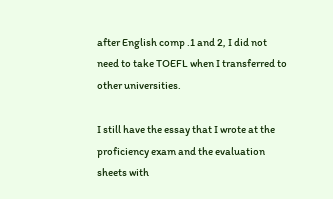after English comp .1 and 2, I did not need to take TOEFL when I transferred to other universities.

I still have the essay that I wrote at the proficiency exam and the evaluation sheets with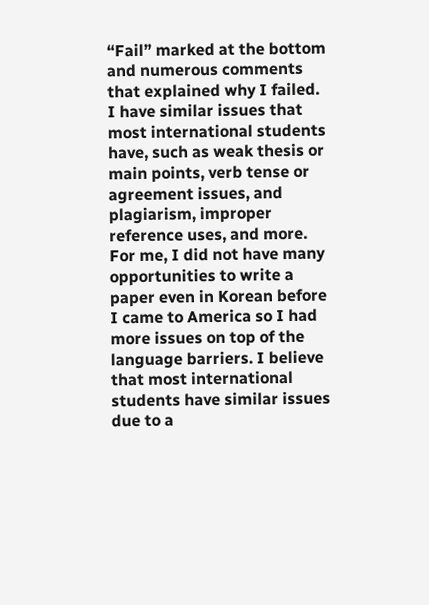“Fail” marked at the bottom and numerous comments that explained why I failed. I have similar issues that most international students have, such as weak thesis or main points, verb tense or agreement issues, and plagiarism, improper reference uses, and more. For me, I did not have many opportunities to write a paper even in Korean before I came to America so I had more issues on top of the language barriers. I believe that most international students have similar issues due to a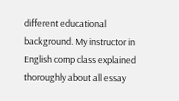different educational background. My instructor in English comp class explained thoroughly about all essay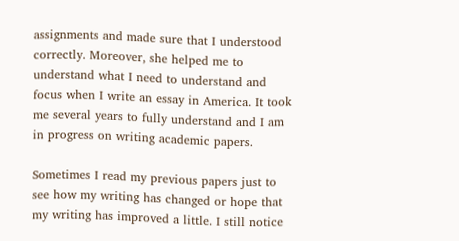assignments and made sure that I understood correctly. Moreover, she helped me to understand what I need to understand and focus when I write an essay in America. It took me several years to fully understand and I am in progress on writing academic papers.

Sometimes I read my previous papers just to see how my writing has changed or hope that my writing has improved a little. I still notice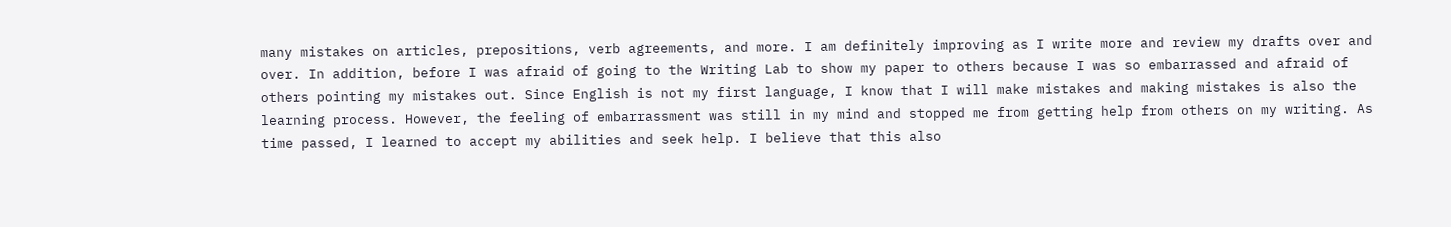many mistakes on articles, prepositions, verb agreements, and more. I am definitely improving as I write more and review my drafts over and over. In addition, before I was afraid of going to the Writing Lab to show my paper to others because I was so embarrassed and afraid of others pointing my mistakes out. Since English is not my first language, I know that I will make mistakes and making mistakes is also the learning process. However, the feeling of embarrassment was still in my mind and stopped me from getting help from others on my writing. As time passed, I learned to accept my abilities and seek help. I believe that this also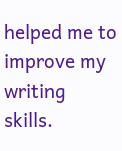helped me to improve my writing skills.